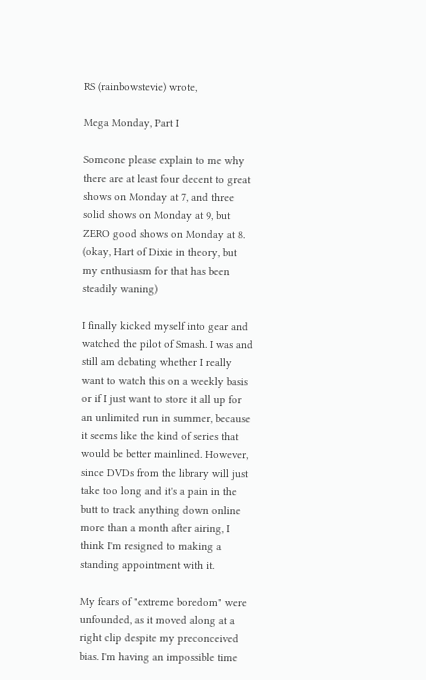RS (rainbowstevie) wrote,

Mega Monday, Part I

Someone please explain to me why there are at least four decent to great shows on Monday at 7, and three solid shows on Monday at 9, but ZERO good shows on Monday at 8. (okay, Hart of Dixie in theory, but my enthusiasm for that has been steadily waning)

I finally kicked myself into gear and watched the pilot of Smash. I was and still am debating whether I really want to watch this on a weekly basis or if I just want to store it all up for an unlimited run in summer, because it seems like the kind of series that would be better mainlined. However, since DVDs from the library will just take too long and it's a pain in the butt to track anything down online more than a month after airing, I think I'm resigned to making a standing appointment with it.

My fears of "extreme boredom" were unfounded, as it moved along at a right clip despite my preconceived bias. I'm having an impossible time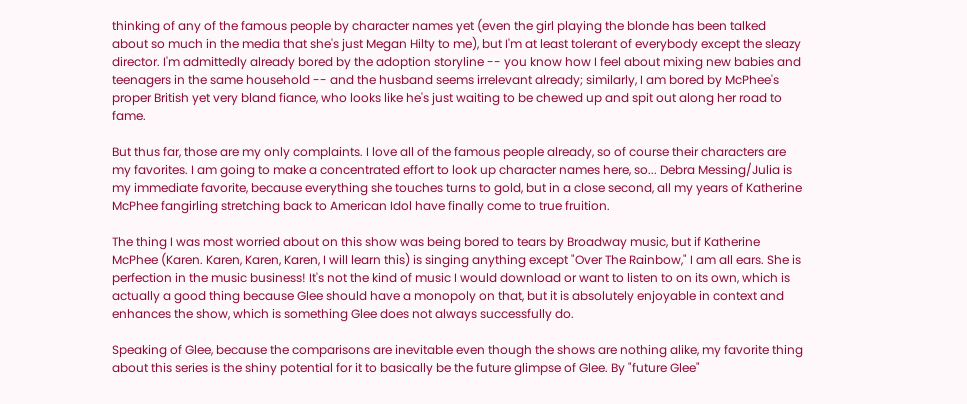thinking of any of the famous people by character names yet (even the girl playing the blonde has been talked about so much in the media that she's just Megan Hilty to me), but I'm at least tolerant of everybody except the sleazy director. I'm admittedly already bored by the adoption storyline -- you know how I feel about mixing new babies and teenagers in the same household -- and the husband seems irrelevant already; similarly, I am bored by McPhee's proper British yet very bland fiance, who looks like he's just waiting to be chewed up and spit out along her road to fame.

But thus far, those are my only complaints. I love all of the famous people already, so of course their characters are my favorites. I am going to make a concentrated effort to look up character names here, so... Debra Messing/Julia is my immediate favorite, because everything she touches turns to gold, but in a close second, all my years of Katherine McPhee fangirling stretching back to American Idol have finally come to true fruition.

The thing I was most worried about on this show was being bored to tears by Broadway music, but if Katherine McPhee (Karen. Karen, Karen, Karen, I will learn this) is singing anything except "Over The Rainbow," I am all ears. She is perfection in the music business! It's not the kind of music I would download or want to listen to on its own, which is actually a good thing because Glee should have a monopoly on that, but it is absolutely enjoyable in context and enhances the show, which is something Glee does not always successfully do.

Speaking of Glee, because the comparisons are inevitable even though the shows are nothing alike, my favorite thing about this series is the shiny potential for it to basically be the future glimpse of Glee. By "future Glee"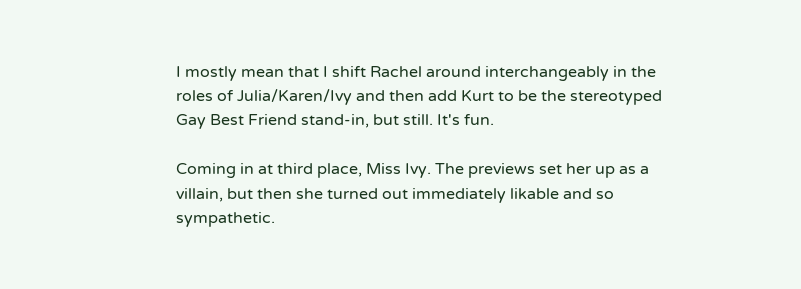I mostly mean that I shift Rachel around interchangeably in the roles of Julia/Karen/Ivy and then add Kurt to be the stereotyped Gay Best Friend stand-in, but still. It's fun.

Coming in at third place, Miss Ivy. The previews set her up as a villain, but then she turned out immediately likable and so sympathetic.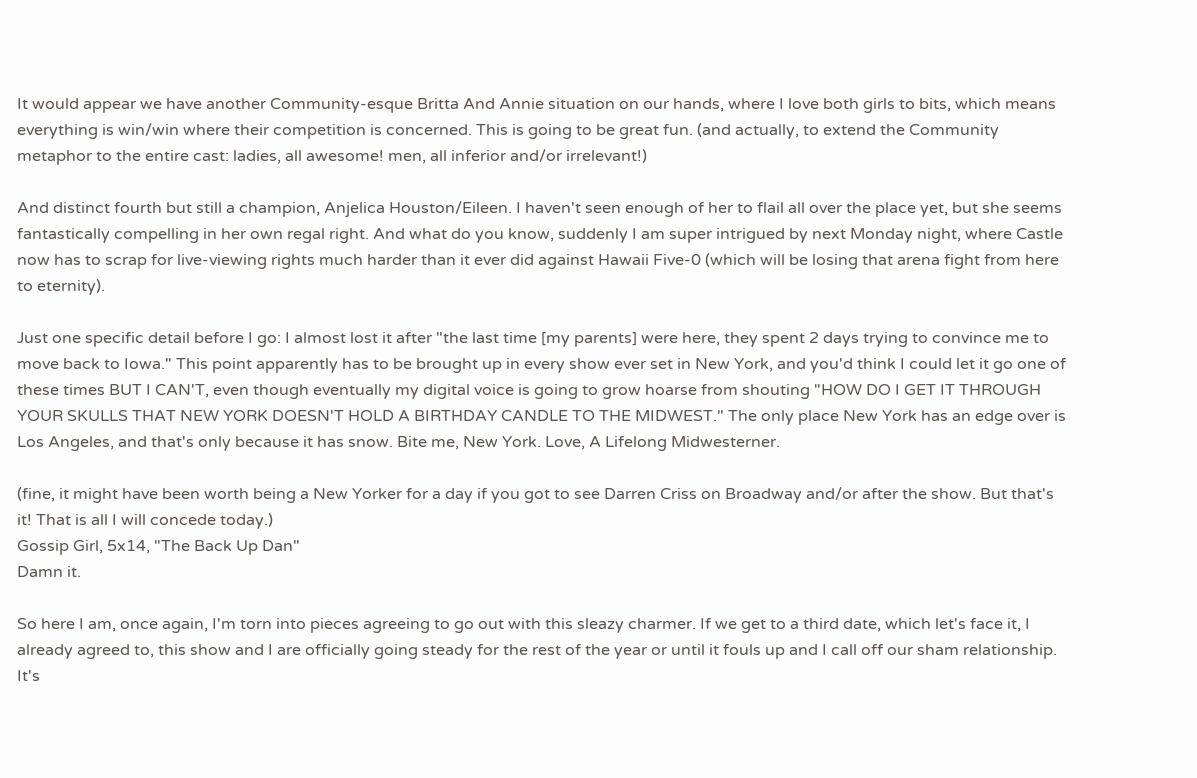It would appear we have another Community-esque Britta And Annie situation on our hands, where I love both girls to bits, which means everything is win/win where their competition is concerned. This is going to be great fun. (and actually, to extend the Community metaphor to the entire cast: ladies, all awesome! men, all inferior and/or irrelevant!)

And distinct fourth but still a champion, Anjelica Houston/Eileen. I haven't seen enough of her to flail all over the place yet, but she seems fantastically compelling in her own regal right. And what do you know, suddenly I am super intrigued by next Monday night, where Castle now has to scrap for live-viewing rights much harder than it ever did against Hawaii Five-0 (which will be losing that arena fight from here to eternity).

Just one specific detail before I go: I almost lost it after "the last time [my parents] were here, they spent 2 days trying to convince me to move back to Iowa." This point apparently has to be brought up in every show ever set in New York, and you'd think I could let it go one of these times BUT I CAN'T, even though eventually my digital voice is going to grow hoarse from shouting "HOW DO I GET IT THROUGH YOUR SKULLS THAT NEW YORK DOESN'T HOLD A BIRTHDAY CANDLE TO THE MIDWEST." The only place New York has an edge over is Los Angeles, and that's only because it has snow. Bite me, New York. Love, A Lifelong Midwesterner.

(fine, it might have been worth being a New Yorker for a day if you got to see Darren Criss on Broadway and/or after the show. But that's it! That is all I will concede today.)
Gossip Girl, 5x14, "The Back Up Dan"
Damn it.

So here I am, once again, I'm torn into pieces agreeing to go out with this sleazy charmer. If we get to a third date, which let's face it, I already agreed to, this show and I are officially going steady for the rest of the year or until it fouls up and I call off our sham relationship. It's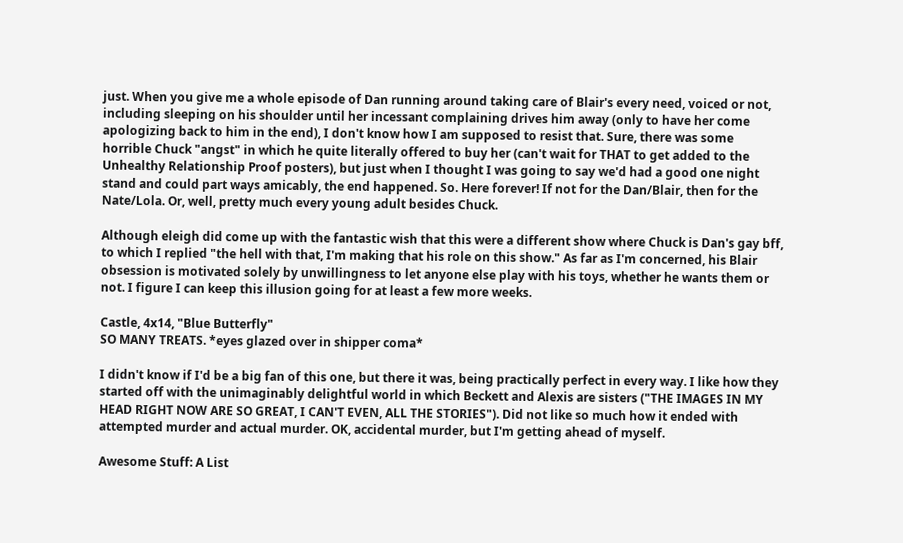just. When you give me a whole episode of Dan running around taking care of Blair's every need, voiced or not, including sleeping on his shoulder until her incessant complaining drives him away (only to have her come apologizing back to him in the end), I don't know how I am supposed to resist that. Sure, there was some horrible Chuck "angst" in which he quite literally offered to buy her (can't wait for THAT to get added to the Unhealthy Relationship Proof posters), but just when I thought I was going to say we'd had a good one night stand and could part ways amicably, the end happened. So. Here forever! If not for the Dan/Blair, then for the Nate/Lola. Or, well, pretty much every young adult besides Chuck.

Although eleigh did come up with the fantastic wish that this were a different show where Chuck is Dan's gay bff, to which I replied "the hell with that, I'm making that his role on this show." As far as I'm concerned, his Blair obsession is motivated solely by unwillingness to let anyone else play with his toys, whether he wants them or not. I figure I can keep this illusion going for at least a few more weeks.

Castle, 4x14, "Blue Butterfly"
SO MANY TREATS. *eyes glazed over in shipper coma*

I didn't know if I'd be a big fan of this one, but there it was, being practically perfect in every way. I like how they started off with the unimaginably delightful world in which Beckett and Alexis are sisters ("THE IMAGES IN MY HEAD RIGHT NOW ARE SO GREAT, I CAN'T EVEN, ALL THE STORIES"). Did not like so much how it ended with attempted murder and actual murder. OK, accidental murder, but I'm getting ahead of myself.

Awesome Stuff: A List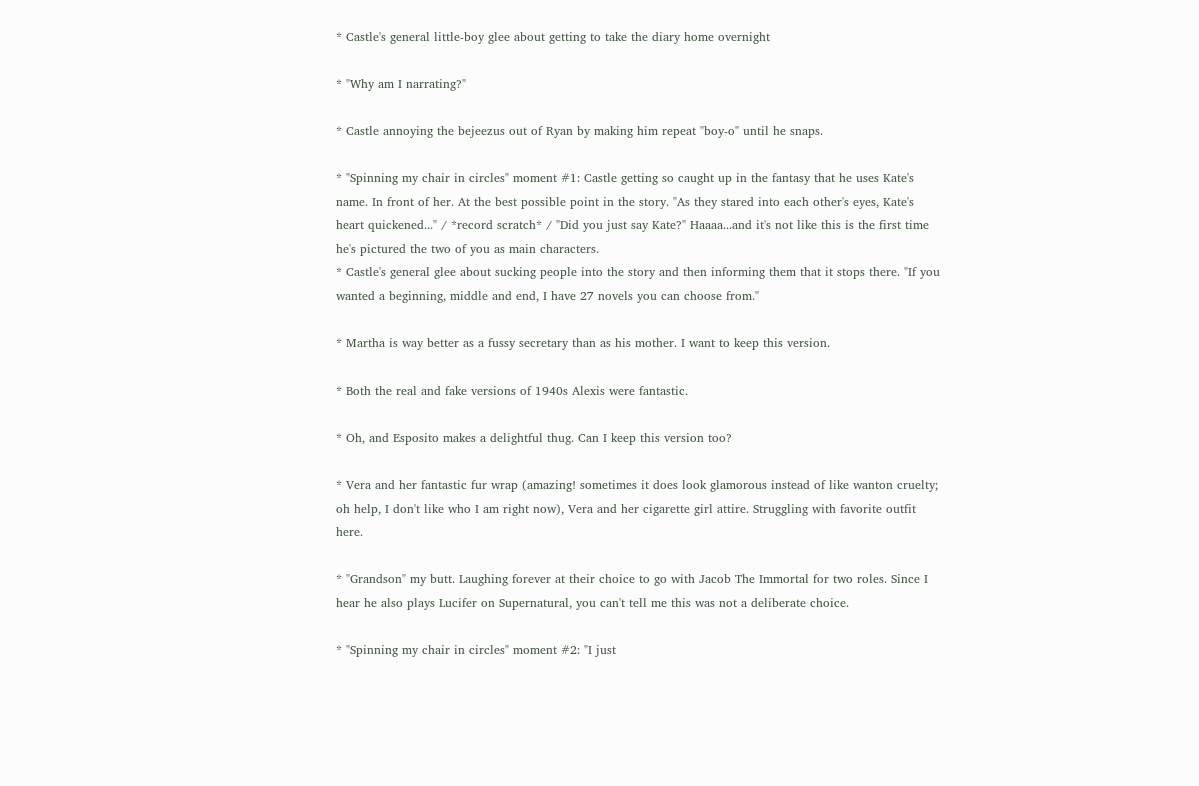* Castle's general little-boy glee about getting to take the diary home overnight

* "Why am I narrating?"

* Castle annoying the bejeezus out of Ryan by making him repeat "boy-o" until he snaps.

* "Spinning my chair in circles" moment #1: Castle getting so caught up in the fantasy that he uses Kate's name. In front of her. At the best possible point in the story. "As they stared into each other's eyes, Kate's heart quickened..." / *record scratch* / "Did you just say Kate?" Haaaa...and it's not like this is the first time he's pictured the two of you as main characters.
* Castle's general glee about sucking people into the story and then informing them that it stops there. "If you wanted a beginning, middle and end, I have 27 novels you can choose from."

* Martha is way better as a fussy secretary than as his mother. I want to keep this version.

* Both the real and fake versions of 1940s Alexis were fantastic.

* Oh, and Esposito makes a delightful thug. Can I keep this version too?

* Vera and her fantastic fur wrap (amazing! sometimes it does look glamorous instead of like wanton cruelty; oh help, I don't like who I am right now), Vera and her cigarette girl attire. Struggling with favorite outfit here.

* "Grandson" my butt. Laughing forever at their choice to go with Jacob The Immortal for two roles. Since I hear he also plays Lucifer on Supernatural, you can't tell me this was not a deliberate choice.

* "Spinning my chair in circles" moment #2: "I just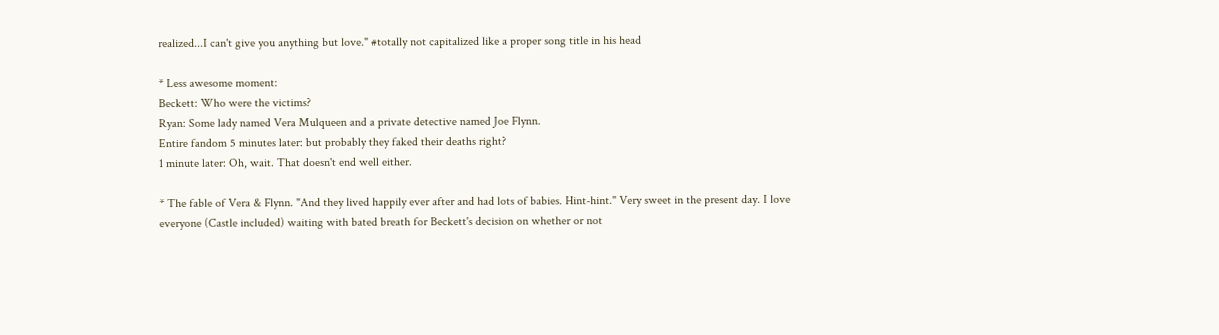realized...I can't give you anything but love." #totally not capitalized like a proper song title in his head

* Less awesome moment:
Beckett: Who were the victims?
Ryan: Some lady named Vera Mulqueen and a private detective named Joe Flynn.
Entire fandom 5 minutes later: but probably they faked their deaths right?
1 minute later: Oh, wait. That doesn't end well either.

* The fable of Vera & Flynn. "And they lived happily ever after and had lots of babies. Hint-hint." Very sweet in the present day. I love everyone (Castle included) waiting with bated breath for Beckett's decision on whether or not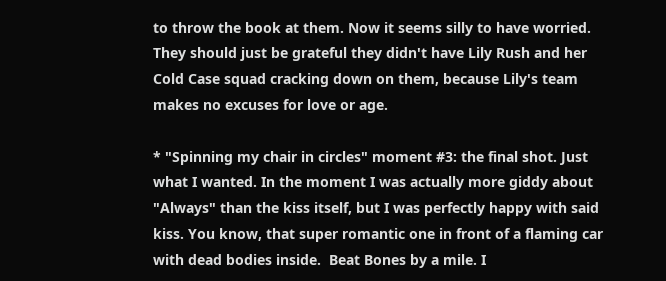to throw the book at them. Now it seems silly to have worried. They should just be grateful they didn't have Lily Rush and her Cold Case squad cracking down on them, because Lily's team makes no excuses for love or age.

* "Spinning my chair in circles" moment #3: the final shot. Just what I wanted. In the moment I was actually more giddy about "Always" than the kiss itself, but I was perfectly happy with said kiss. You know, that super romantic one in front of a flaming car with dead bodies inside.  Beat Bones by a mile. I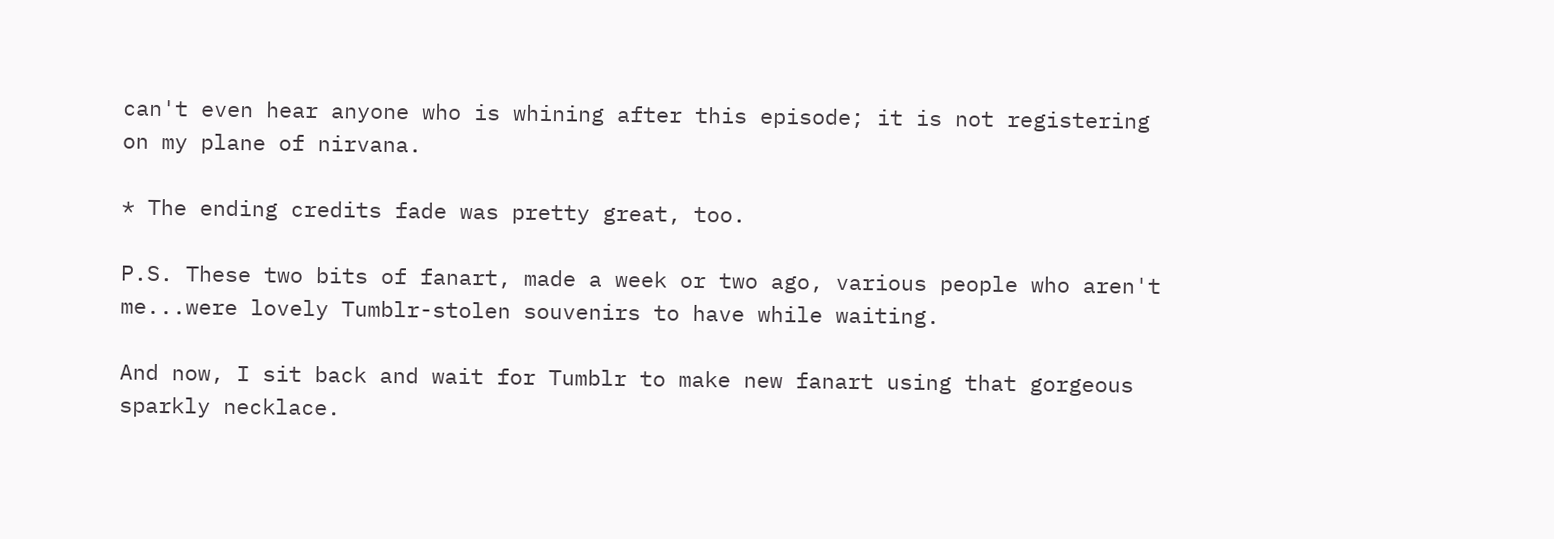can't even hear anyone who is whining after this episode; it is not registering on my plane of nirvana.

* The ending credits fade was pretty great, too.

P.S. These two bits of fanart, made a week or two ago, various people who aren't me...were lovely Tumblr-stolen souvenirs to have while waiting.

And now, I sit back and wait for Tumblr to make new fanart using that gorgeous sparkly necklace.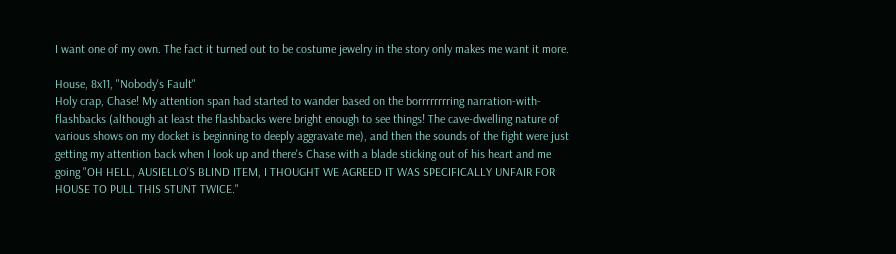I want one of my own. The fact it turned out to be costume jewelry in the story only makes me want it more.

House, 8x11, "Nobody's Fault"
Holy crap, Chase! My attention span had started to wander based on the borrrrrrrring narration-with-flashbacks (although at least the flashbacks were bright enough to see things! The cave-dwelling nature of various shows on my docket is beginning to deeply aggravate me), and then the sounds of the fight were just getting my attention back when I look up and there's Chase with a blade sticking out of his heart and me going "OH HELL, AUSIELLO'S BLIND ITEM, I THOUGHT WE AGREED IT WAS SPECIFICALLY UNFAIR FOR HOUSE TO PULL THIS STUNT TWICE."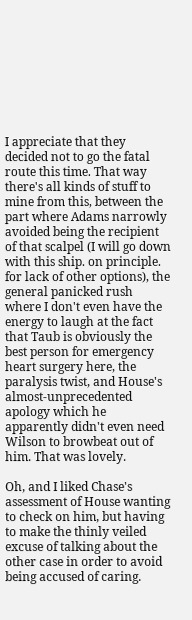I appreciate that they decided not to go the fatal route this time. That way there's all kinds of stuff to mine from this, between the part where Adams narrowly avoided being the recipient of that scalpel (I will go down with this ship. on principle. for lack of other options), the general panicked rush where I don't even have the energy to laugh at the fact that Taub is obviously the best person for emergency heart surgery here, the paralysis twist, and House's almost-unprecedented apology which he apparently didn't even need Wilson to browbeat out of him. That was lovely.

Oh, and I liked Chase's assessment of House wanting to check on him, but having to make the thinly veiled excuse of talking about the other case in order to avoid being accused of caring.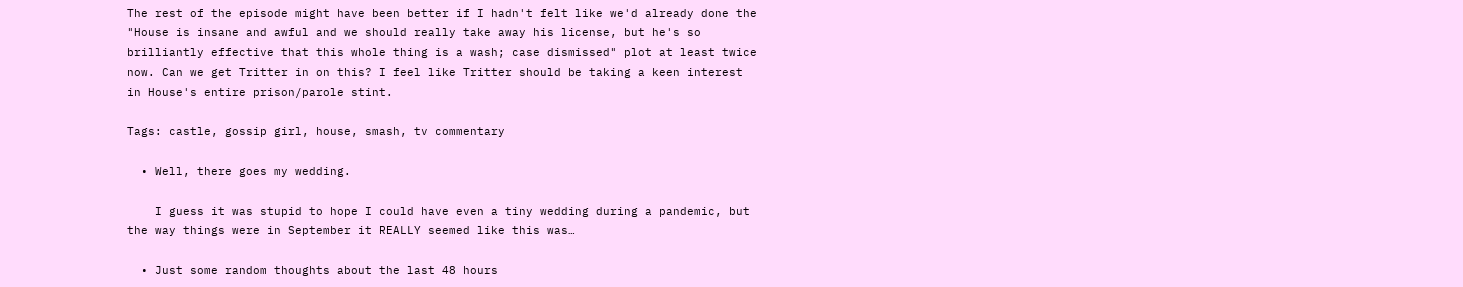The rest of the episode might have been better if I hadn't felt like we'd already done the "House is insane and awful and we should really take away his license, but he's so brilliantly effective that this whole thing is a wash; case dismissed" plot at least twice now. Can we get Tritter in on this? I feel like Tritter should be taking a keen interest in House's entire prison/parole stint.

Tags: castle, gossip girl, house, smash, tv commentary

  • Well, there goes my wedding.

    I guess it was stupid to hope I could have even a tiny wedding during a pandemic, but the way things were in September it REALLY seemed like this was…

  • Just some random thoughts about the last 48 hours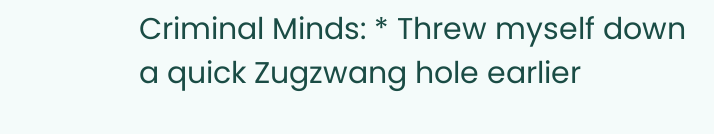Criminal Minds: * Threw myself down a quick Zugzwang hole earlier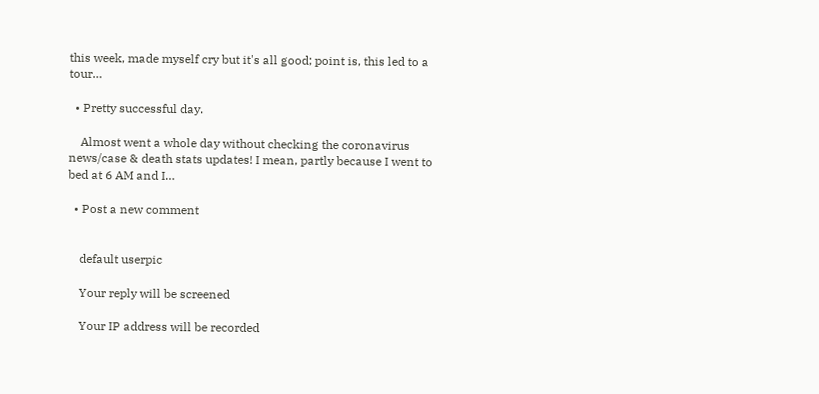this week, made myself cry but it's all good; point is, this led to a tour…

  • Pretty successful day.

    Almost went a whole day without checking the coronavirus news/case & death stats updates! I mean, partly because I went to bed at 6 AM and I…

  • Post a new comment


    default userpic

    Your reply will be screened

    Your IP address will be recorded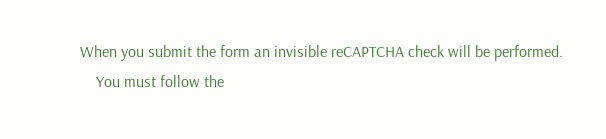When you submit the form an invisible reCAPTCHA check will be performed.
    You must follow the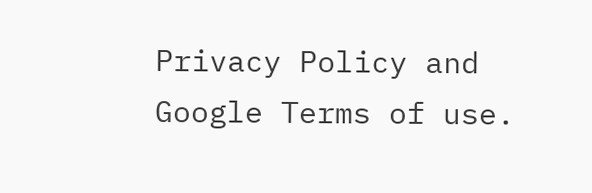Privacy Policy and Google Terms of use.